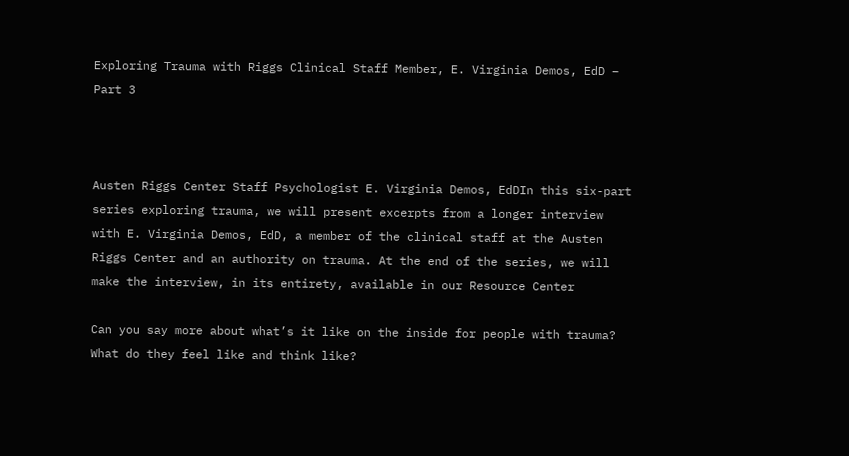Exploring Trauma with Riggs Clinical Staff Member, E. Virginia Demos, EdD – Part 3



Austen Riggs Center Staff Psychologist E. Virginia Demos, EdDIn this six-part series exploring trauma, we will present excerpts from a longer interview with E. Virginia Demos, EdD, a member of the clinical staff at the Austen Riggs Center and an authority on trauma. At the end of the series, we will make the interview, in its entirety, available in our Resource Center

Can you say more about what’s it like on the inside for people with trauma? What do they feel like and think like?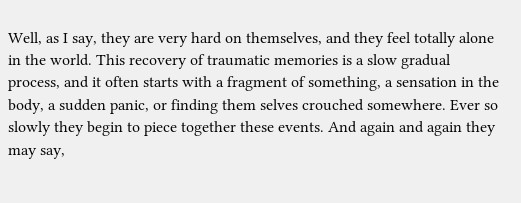Well, as I say, they are very hard on themselves, and they feel totally alone in the world. This recovery of traumatic memories is a slow gradual process, and it often starts with a fragment of something, a sensation in the body, a sudden panic, or finding them selves crouched somewhere. Ever so slowly they begin to piece together these events. And again and again they may say,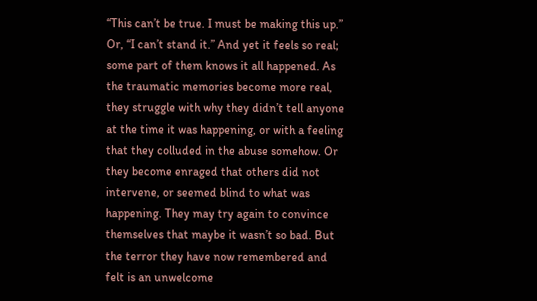“This can’t be true. I must be making this up.” Or, “I can’t stand it.” And yet it feels so real; some part of them knows it all happened. As the traumatic memories become more real, they struggle with why they didn’t tell anyone at the time it was happening, or with a feeling that they colluded in the abuse somehow. Or they become enraged that others did not intervene, or seemed blind to what was happening. They may try again to convince themselves that maybe it wasn’t so bad. But the terror they have now remembered and felt is an unwelcome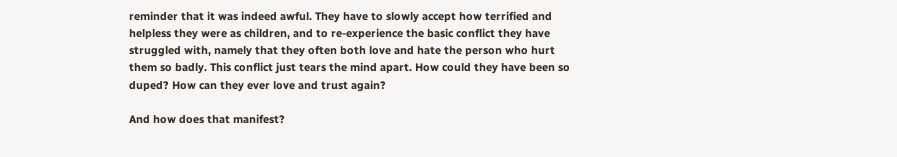reminder that it was indeed awful. They have to slowly accept how terrified and helpless they were as children, and to re-experience the basic conflict they have struggled with, namely that they often both love and hate the person who hurt them so badly. This conflict just tears the mind apart. How could they have been so duped? How can they ever love and trust again?

And how does that manifest?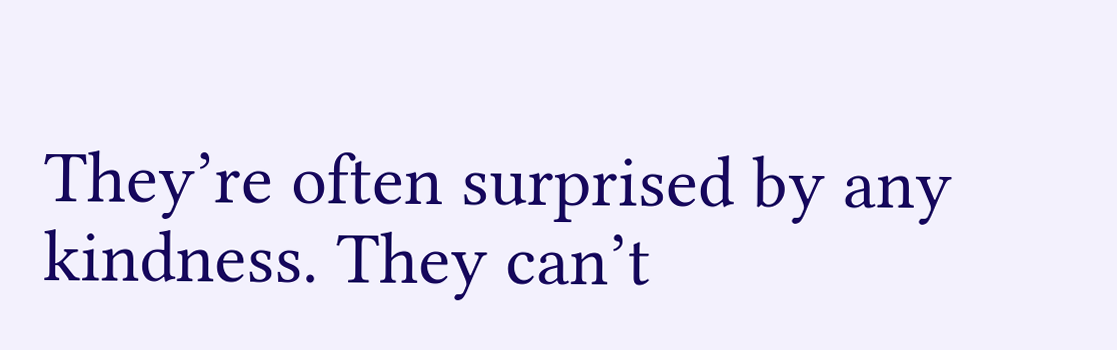They’re often surprised by any kindness. They can’t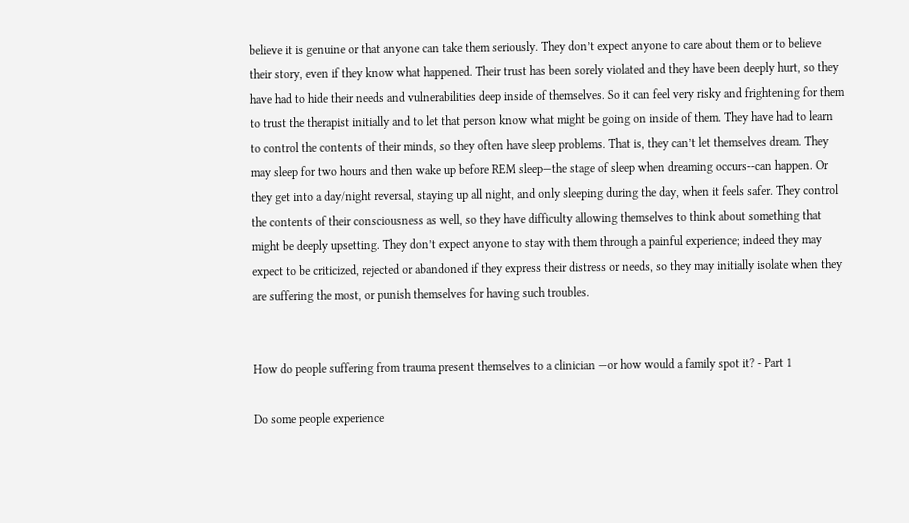believe it is genuine or that anyone can take them seriously. They don’t expect anyone to care about them or to believe their story, even if they know what happened. Their trust has been sorely violated and they have been deeply hurt, so they have had to hide their needs and vulnerabilities deep inside of themselves. So it can feel very risky and frightening for them to trust the therapist initially and to let that person know what might be going on inside of them. They have had to learn to control the contents of their minds, so they often have sleep problems. That is, they can’t let themselves dream. They may sleep for two hours and then wake up before REM sleep—the stage of sleep when dreaming occurs--can happen. Or they get into a day/night reversal, staying up all night, and only sleeping during the day, when it feels safer. They control the contents of their consciousness as well, so they have difficulty allowing themselves to think about something that might be deeply upsetting. They don’t expect anyone to stay with them through a painful experience; indeed they may expect to be criticized, rejected or abandoned if they express their distress or needs, so they may initially isolate when they are suffering the most, or punish themselves for having such troubles.


How do people suffering from trauma present themselves to a clinician —or how would a family spot it? - Part 1

Do some people experience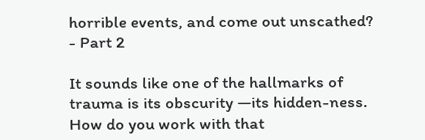horrible events, and come out unscathed? - Part 2

It sounds like one of the hallmarks of trauma is its obscurity —its hidden-ness. How do you work with that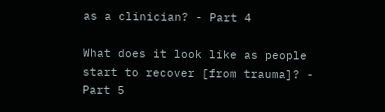as a clinician? - Part 4

What does it look like as people start to recover [from trauma]? - Part 5